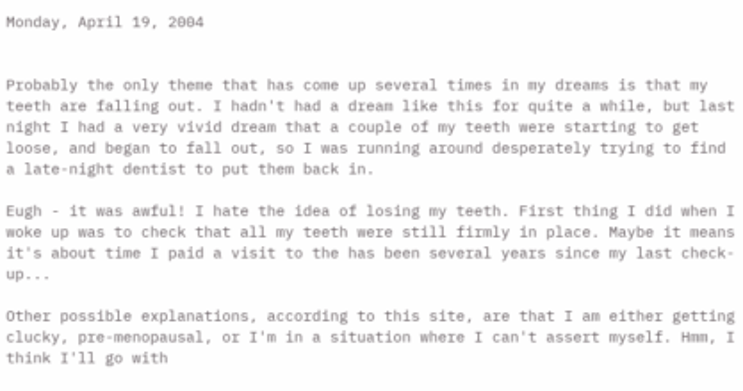Monday, April 19, 2004


Probably the only theme that has come up several times in my dreams is that my teeth are falling out. I hadn't had a dream like this for quite a while, but last night I had a very vivid dream that a couple of my teeth were starting to get loose, and began to fall out, so I was running around desperately trying to find a late-night dentist to put them back in.

Eugh - it was awful! I hate the idea of losing my teeth. First thing I did when I woke up was to check that all my teeth were still firmly in place. Maybe it means it's about time I paid a visit to the has been several years since my last check-up...

Other possible explanations, according to this site, are that I am either getting clucky, pre-menopausal, or I'm in a situation where I can't assert myself. Hmm, I think I'll go with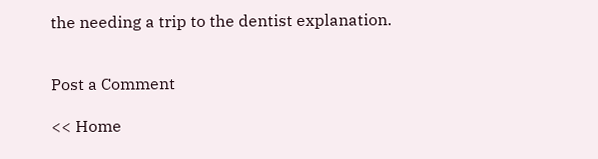the needing a trip to the dentist explanation.


Post a Comment

<< Home